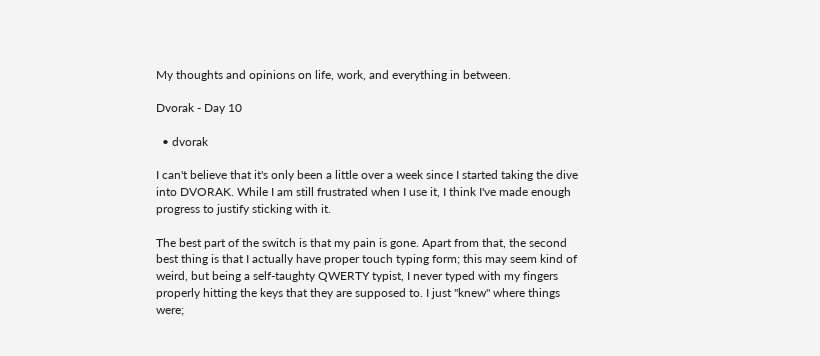My thoughts and opinions on life, work, and everything in between.

Dvorak - Day 10

  • dvorak

I can't believe that it's only been a little over a week since I started taking the dive into DVORAK. While I am still frustrated when I use it, I think I've made enough progress to justify sticking with it.

The best part of the switch is that my pain is gone. Apart from that, the second best thing is that I actually have proper touch typing form; this may seem kind of weird, but being a self-taughty QWERTY typist, I never typed with my fingers properly hitting the keys that they are supposed to. I just "knew" where things were;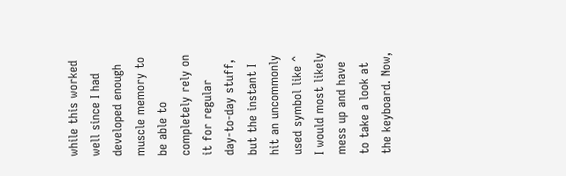while this worked well since I had developed enough muscle memory to be able to completely rely on it for regular day-to-day stuff, but the instant I hit an uncommonly used symbol like ^ I would most likely mess up and have to take a look at the keyboard. Now,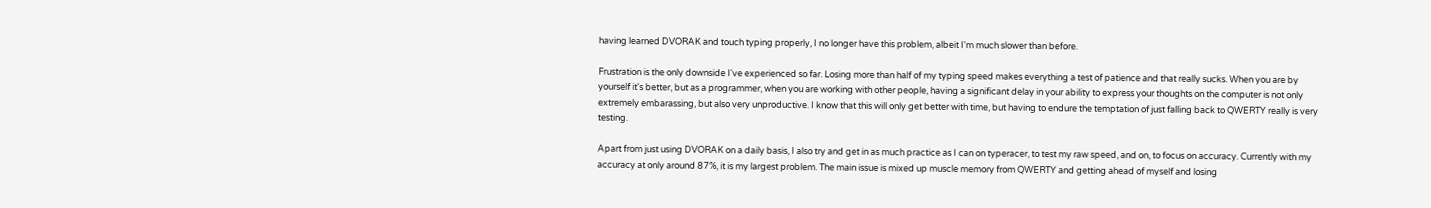having learned DVORAK and touch typing properly, I no longer have this problem, albeit I'm much slower than before.

Frustration is the only downside I've experienced so far. Losing more than half of my typing speed makes everything a test of patience and that really sucks. When you are by yourself it's better, but as a programmer, when you are working with other people, having a significant delay in your ability to express your thoughts on the computer is not only extremely embarassing, but also very unproductive. I know that this will only get better with time, but having to endure the temptation of just falling back to QWERTY really is very testing.

Apart from just using DVORAK on a daily basis, I also try and get in as much practice as I can on typeracer, to test my raw speed, and on, to focus on accuracy. Currently with my accuracy at only around 87%, it is my largest problem. The main issue is mixed up muscle memory from QWERTY and getting ahead of myself and losing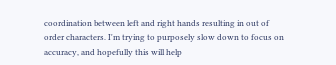coordination between left and right hands resulting in out of order characters. I'm trying to purposely slow down to focus on accuracy, and hopefully this will help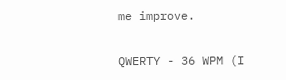me improve.

QWERTY - 36 WPM (I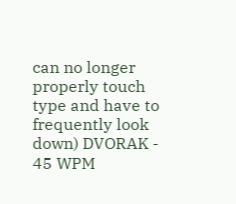can no longer properly touch type and have to frequently look down) DVORAK - 45 WPM